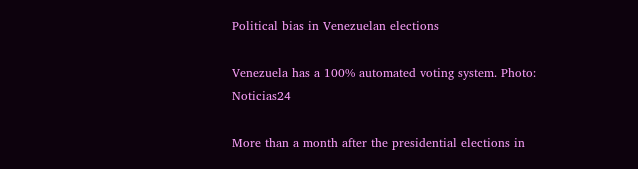Political bias in Venezuelan elections

Venezuela has a 100% automated voting system. Photo: Noticias24

More than a month after the presidential elections in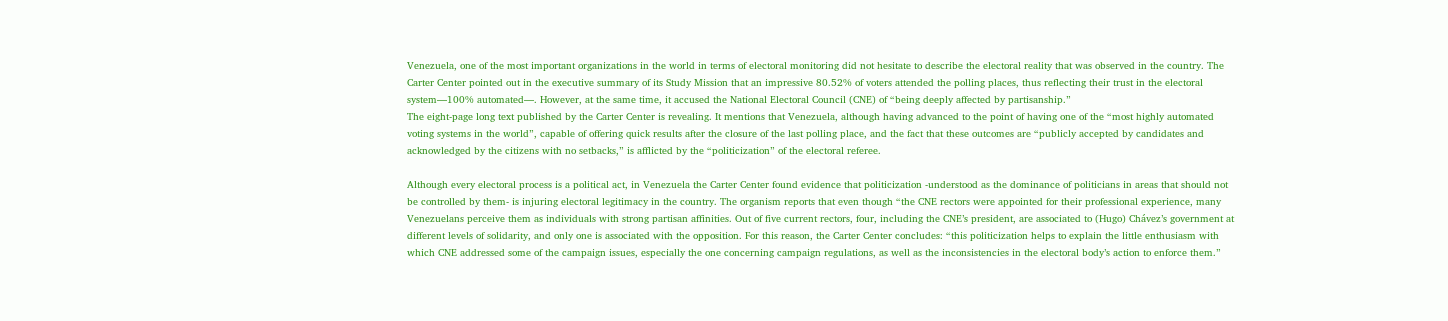Venezuela, one of the most important organizations in the world in terms of electoral monitoring did not hesitate to describe the electoral reality that was observed in the country. The Carter Center pointed out in the executive summary of its Study Mission that an impressive 80.52% of voters attended the polling places, thus reflecting their trust in the electoral system—100% automated—. However, at the same time, it accused the National Electoral Council (CNE) of “being deeply affected by partisanship.”
The eight-page long text published by the Carter Center is revealing. It mentions that Venezuela, although having advanced to the point of having one of the “most highly automated voting systems in the world”, capable of offering quick results after the closure of the last polling place, and the fact that these outcomes are “publicly accepted by candidates and acknowledged by the citizens with no setbacks,” is afflicted by the “politicization” of the electoral referee.

Although every electoral process is a political act, in Venezuela the Carter Center found evidence that politicization -understood as the dominance of politicians in areas that should not be controlled by them- is injuring electoral legitimacy in the country. The organism reports that even though “the CNE rectors were appointed for their professional experience, many Venezuelans perceive them as individuals with strong partisan affinities. Out of five current rectors, four, including the CNE’s president, are associated to (Hugo) Chávez’s government at different levels of solidarity, and only one is associated with the opposition. For this reason, the Carter Center concludes: “this politicization helps to explain the little enthusiasm with which CNE addressed some of the campaign issues, especially the one concerning campaign regulations, as well as the inconsistencies in the electoral body’s action to enforce them.”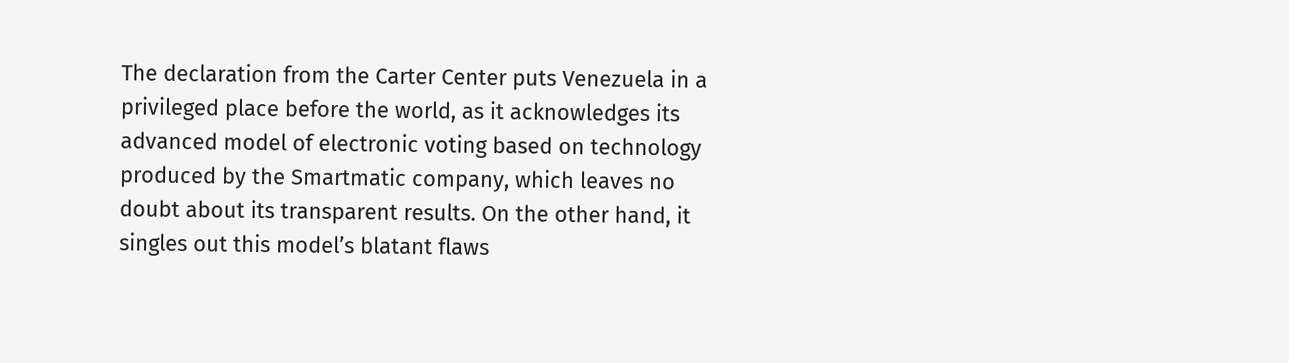The declaration from the Carter Center puts Venezuela in a privileged place before the world, as it acknowledges its advanced model of electronic voting based on technology produced by the Smartmatic company, which leaves no doubt about its transparent results. On the other hand, it singles out this model’s blatant flaws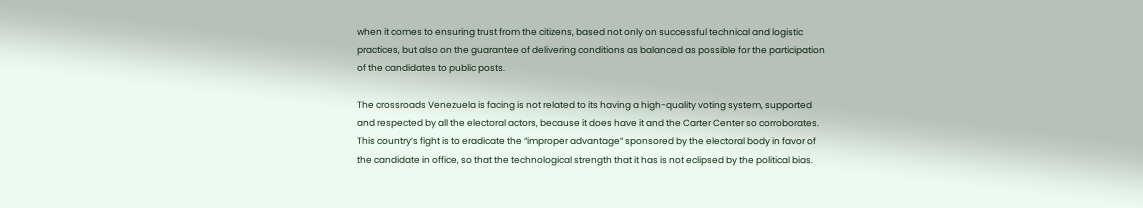when it comes to ensuring trust from the citizens, based not only on successful technical and logistic practices, but also on the guarantee of delivering conditions as balanced as possible for the participation of the candidates to public posts.

The crossroads Venezuela is facing is not related to its having a high-quality voting system, supported and respected by all the electoral actors, because it does have it and the Carter Center so corroborates. This country’s fight is to eradicate the “improper advantage” sponsored by the electoral body in favor of the candidate in office, so that the technological strength that it has is not eclipsed by the political bias.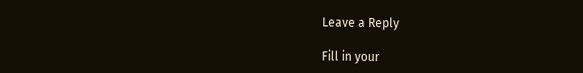Leave a Reply

Fill in your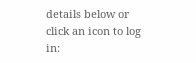details below or click an icon to log in: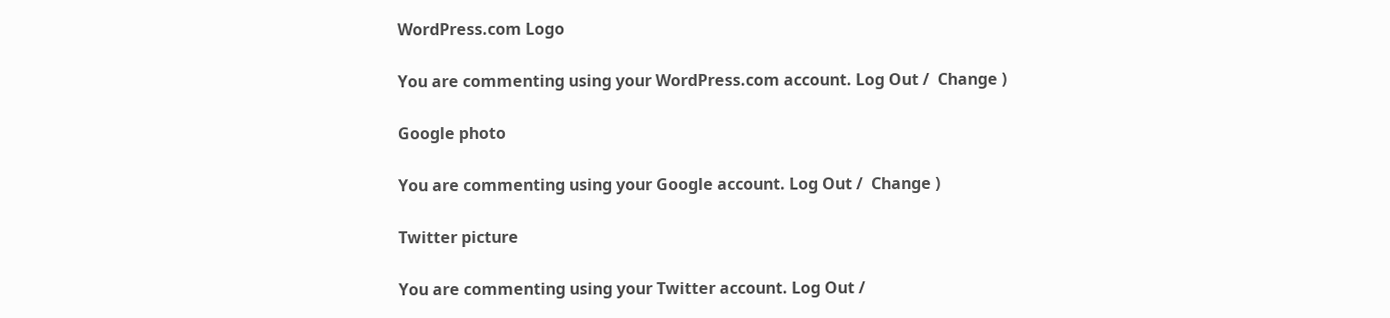WordPress.com Logo

You are commenting using your WordPress.com account. Log Out /  Change )

Google photo

You are commenting using your Google account. Log Out /  Change )

Twitter picture

You are commenting using your Twitter account. Log Out /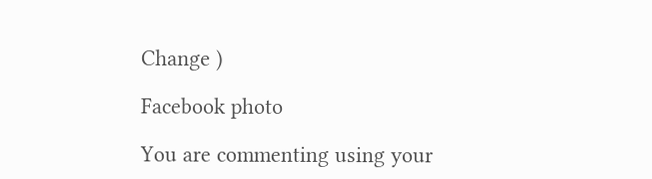Change )

Facebook photo

You are commenting using your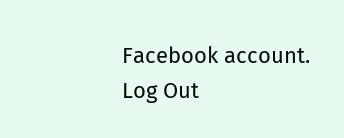Facebook account. Log Out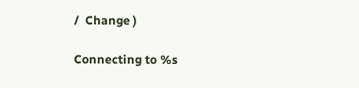/  Change )

Connecting to %s